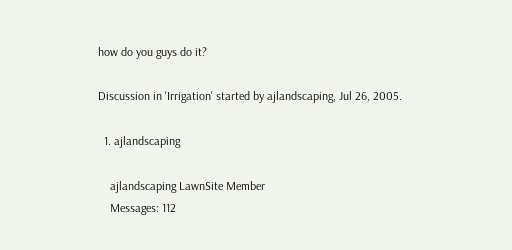how do you guys do it?

Discussion in 'Irrigation' started by ajlandscaping, Jul 26, 2005.

  1. ajlandscaping

    ajlandscaping LawnSite Member
    Messages: 112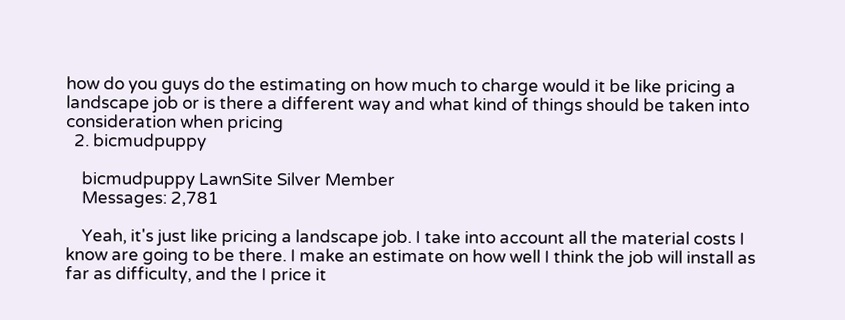how do you guys do the estimating on how much to charge would it be like pricing a landscape job or is there a different way and what kind of things should be taken into consideration when pricing
  2. bicmudpuppy

    bicmudpuppy LawnSite Silver Member
    Messages: 2,781

    Yeah, it's just like pricing a landscape job. I take into account all the material costs I know are going to be there. I make an estimate on how well I think the job will install as far as difficulty, and the I price it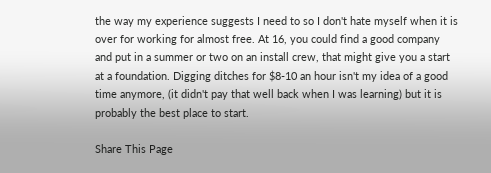the way my experience suggests I need to so I don't hate myself when it is over for working for almost free. At 16, you could find a good company and put in a summer or two on an install crew, that might give you a start at a foundation. Digging ditches for $8-10 an hour isn't my idea of a good time anymore, (it didn't pay that well back when I was learning) but it is probably the best place to start.

Share This Page